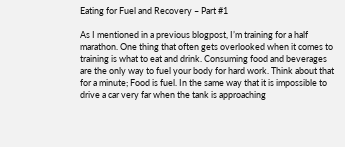Eating for Fuel and Recovery – Part #1

As I mentioned in a previous blogpost, I’m training for a half marathon. One thing that often gets overlooked when it comes to training is what to eat and drink. Consuming food and beverages are the only way to fuel your body for hard work. Think about that for a minute; Food is fuel. In the same way that it is impossible to drive a car very far when the tank is approaching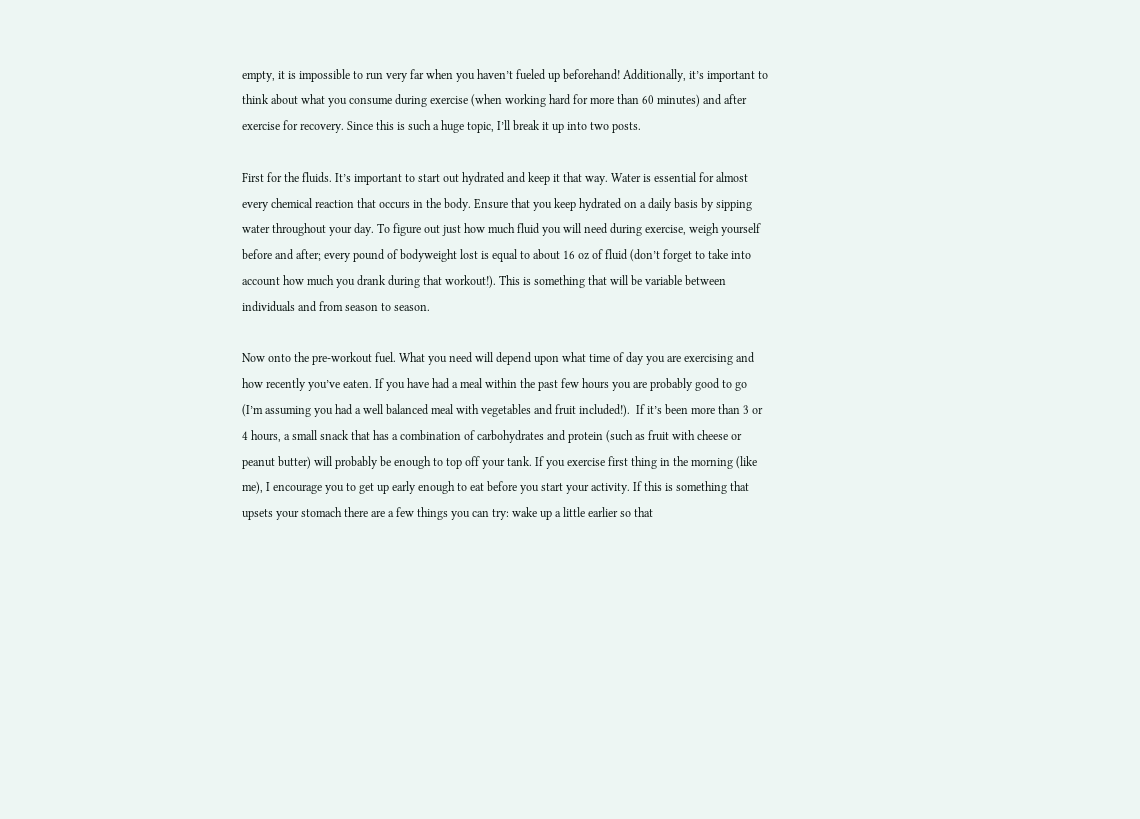empty, it is impossible to run very far when you haven’t fueled up beforehand! Additionally, it’s important to think about what you consume during exercise (when working hard for more than 60 minutes) and after exercise for recovery. Since this is such a huge topic, I’ll break it up into two posts.

First for the fluids. It’s important to start out hydrated and keep it that way. Water is essential for almost every chemical reaction that occurs in the body. Ensure that you keep hydrated on a daily basis by sipping water throughout your day. To figure out just how much fluid you will need during exercise, weigh yourself before and after; every pound of bodyweight lost is equal to about 16 oz of fluid (don’t forget to take into account how much you drank during that workout!). This is something that will be variable between individuals and from season to season.

Now onto the pre-workout fuel. What you need will depend upon what time of day you are exercising and how recently you’ve eaten. If you have had a meal within the past few hours you are probably good to go (I’m assuming you had a well balanced meal with vegetables and fruit included!).  If it’s been more than 3 or 4 hours, a small snack that has a combination of carbohydrates and protein (such as fruit with cheese or peanut butter) will probably be enough to top off your tank. If you exercise first thing in the morning (like me), I encourage you to get up early enough to eat before you start your activity. If this is something that upsets your stomach there are a few things you can try: wake up a little earlier so that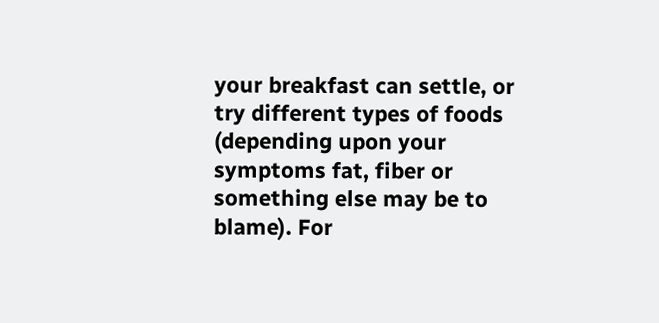your breakfast can settle, or try different types of foods (depending upon your symptoms fat, fiber or something else may be to blame). For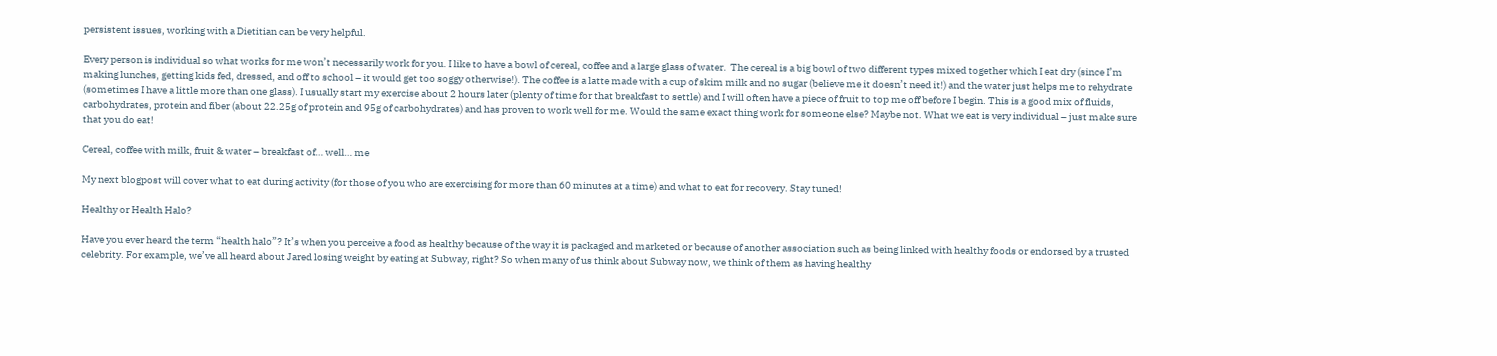persistent issues, working with a Dietitian can be very helpful.

Every person is individual so what works for me won’t necessarily work for you. I like to have a bowl of cereal, coffee and a large glass of water.  The cereal is a big bowl of two different types mixed together which I eat dry (since I’m making lunches, getting kids fed, dressed, and off to school – it would get too soggy otherwise!). The coffee is a latte made with a cup of skim milk and no sugar (believe me it doesn’t need it!) and the water just helps me to rehydrate (sometimes I have a little more than one glass). I usually start my exercise about 2 hours later (plenty of time for that breakfast to settle) and I will often have a piece of fruit to top me off before I begin. This is a good mix of fluids, carbohydrates, protein and fiber (about 22.25g of protein and 95g of carbohydrates) and has proven to work well for me. Would the same exact thing work for someone else? Maybe not. What we eat is very individual – just make sure that you do eat!

Cereal, coffee with milk, fruit & water – breakfast of… well… me

My next blogpost will cover what to eat during activity (for those of you who are exercising for more than 60 minutes at a time) and what to eat for recovery. Stay tuned!

Healthy or Health Halo?

Have you ever heard the term “health halo”? It’s when you perceive a food as healthy because of the way it is packaged and marketed or because of another association such as being linked with healthy foods or endorsed by a trusted celebrity. For example, we’ve all heard about Jared losing weight by eating at Subway, right? So when many of us think about Subway now, we think of them as having healthy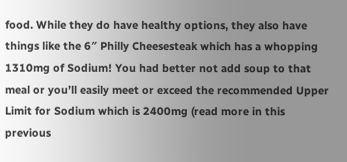food. While they do have healthy options, they also have things like the 6″ Philly Cheesesteak which has a whopping 1310mg of Sodium! You had better not add soup to that meal or you’ll easily meet or exceed the recommended Upper Limit for Sodium which is 2400mg (read more in this previous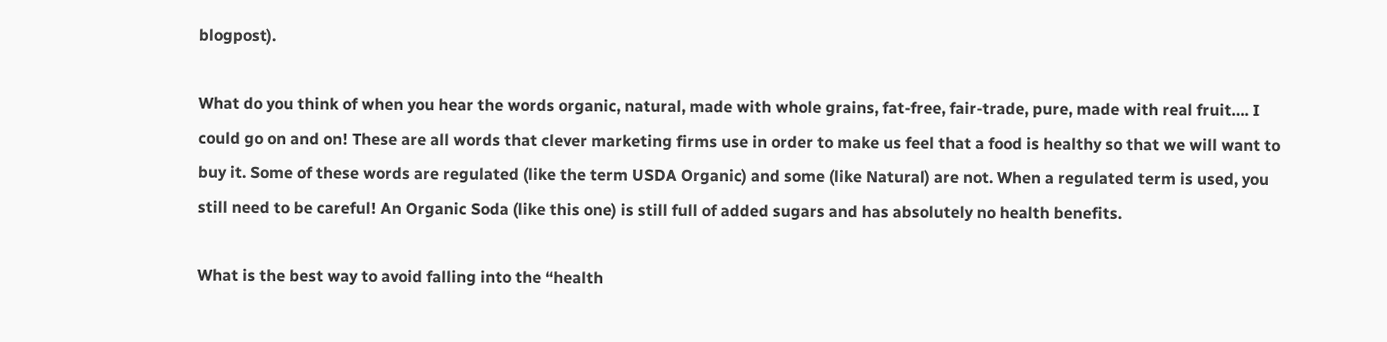blogpost).

What do you think of when you hear the words organic, natural, made with whole grains, fat-free, fair-trade, pure, made with real fruit…. I could go on and on! These are all words that clever marketing firms use in order to make us feel that a food is healthy so that we will want to buy it. Some of these words are regulated (like the term USDA Organic) and some (like Natural) are not. When a regulated term is used, you still need to be careful! An Organic Soda (like this one) is still full of added sugars and has absolutely no health benefits.

What is the best way to avoid falling into the “health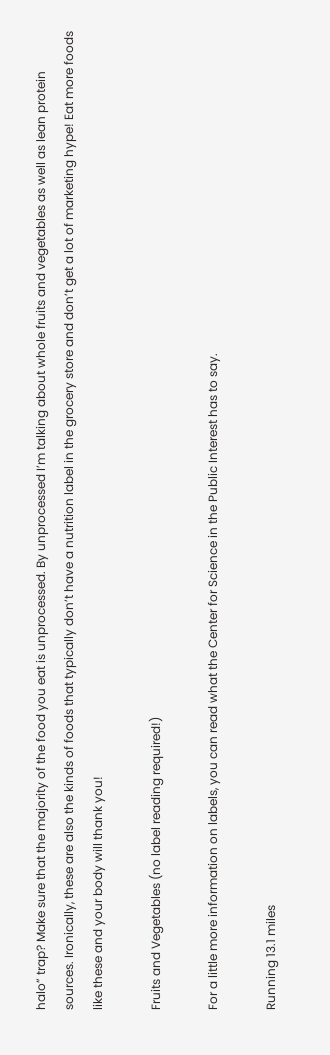halo” trap? Make sure that the majority of the food you eat is unprocessed. By unprocessed I’m talking about whole fruits and vegetables as well as lean protein sources. Ironically, these are also the kinds of foods that typically don’t have a nutrition label in the grocery store and don’t get a lot of marketing hype! Eat more foods like these and your body will thank you!

Fruits and Vegetables (no label reading required!)

For a little more information on labels, you can read what the Center for Science in the Public Interest has to say.

Running 13.1 miles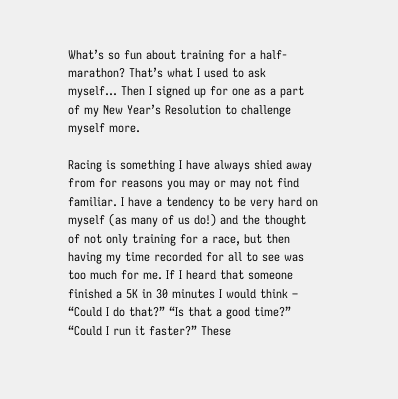What’s so fun about training for a half-marathon? That’s what I used to ask myself… Then I signed up for one as a part of my New Year’s Resolution to challenge myself more.

Racing is something I have always shied away from for reasons you may or may not find familiar. I have a tendency to be very hard on myself (as many of us do!) and the thought of not only training for a race, but then having my time recorded for all to see was too much for me. If I heard that someone finished a 5K in 30 minutes I would think – “Could I do that?” “Is that a good time?” “Could I run it faster?” These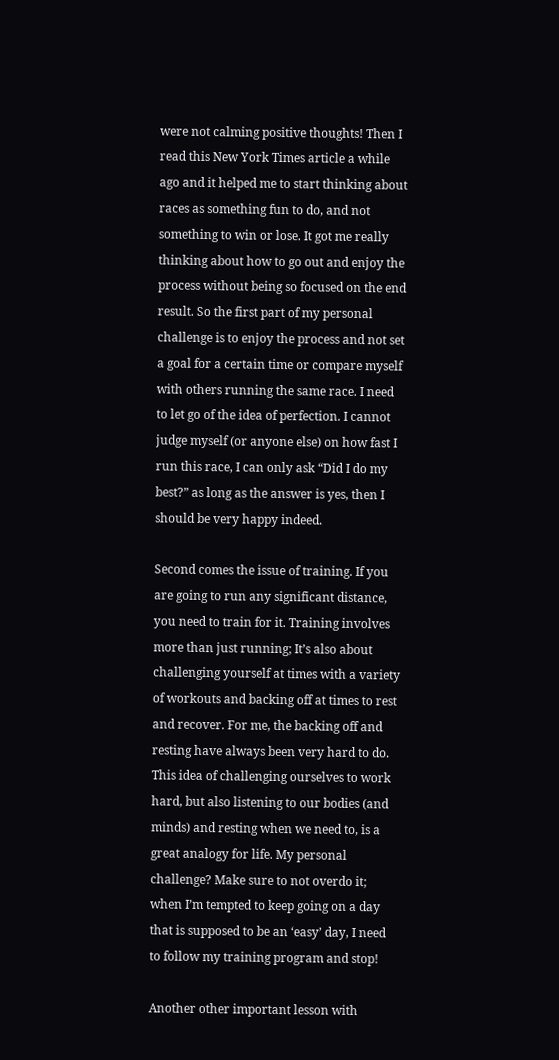were not calming positive thoughts! Then I read this New York Times article a while ago and it helped me to start thinking about races as something fun to do, and not something to win or lose. It got me really thinking about how to go out and enjoy the process without being so focused on the end result. So the first part of my personal challenge is to enjoy the process and not set a goal for a certain time or compare myself with others running the same race. I need to let go of the idea of perfection. I cannot judge myself (or anyone else) on how fast I run this race, I can only ask “Did I do my best?” as long as the answer is yes, then I should be very happy indeed.

Second comes the issue of training. If you are going to run any significant distance, you need to train for it. Training involves more than just running; It’s also about challenging yourself at times with a variety of workouts and backing off at times to rest and recover. For me, the backing off and resting have always been very hard to do. This idea of challenging ourselves to work hard, but also listening to our bodies (and minds) and resting when we need to, is a great analogy for life. My personal challenge? Make sure to not overdo it; when I’m tempted to keep going on a day that is supposed to be an ‘easy’ day, I need to follow my training program and stop!

Another other important lesson with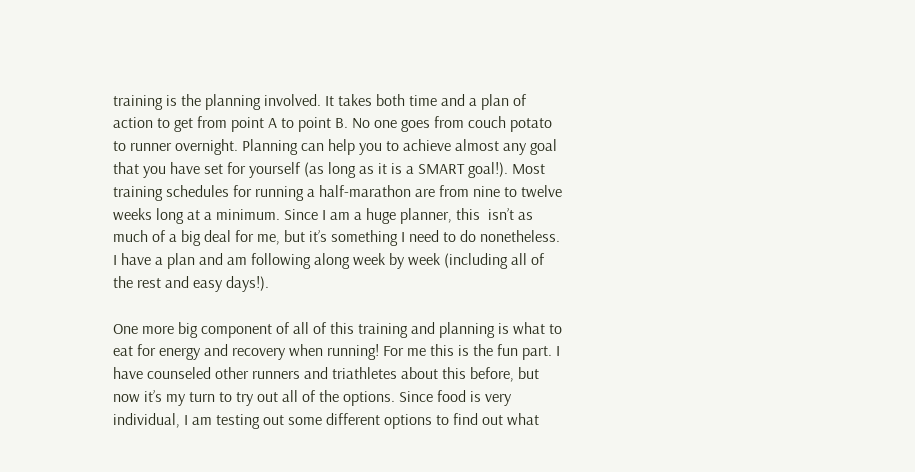training is the planning involved. It takes both time and a plan of action to get from point A to point B. No one goes from couch potato to runner overnight. Planning can help you to achieve almost any goal that you have set for yourself (as long as it is a SMART goal!). Most training schedules for running a half-marathon are from nine to twelve weeks long at a minimum. Since I am a huge planner, this  isn’t as much of a big deal for me, but it’s something I need to do nonetheless. I have a plan and am following along week by week (including all of the rest and easy days!).

One more big component of all of this training and planning is what to eat for energy and recovery when running! For me this is the fun part. I have counseled other runners and triathletes about this before, but now it’s my turn to try out all of the options. Since food is very individual, I am testing out some different options to find out what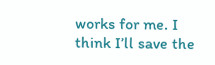works for me. I think I’ll save the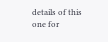details of this one for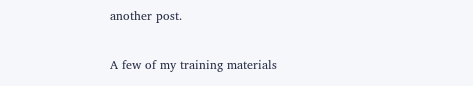another post.

A few of my training materials